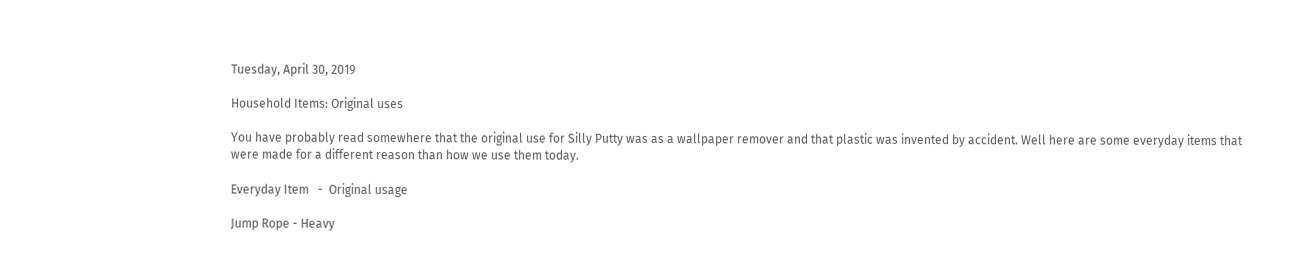Tuesday, April 30, 2019

Household Items: Original uses

You have probably read somewhere that the original use for Silly Putty was as a wallpaper remover and that plastic was invented by accident. Well here are some everyday items that were made for a different reason than how we use them today.

Everyday Item   -  Original usage

Jump Rope - Heavy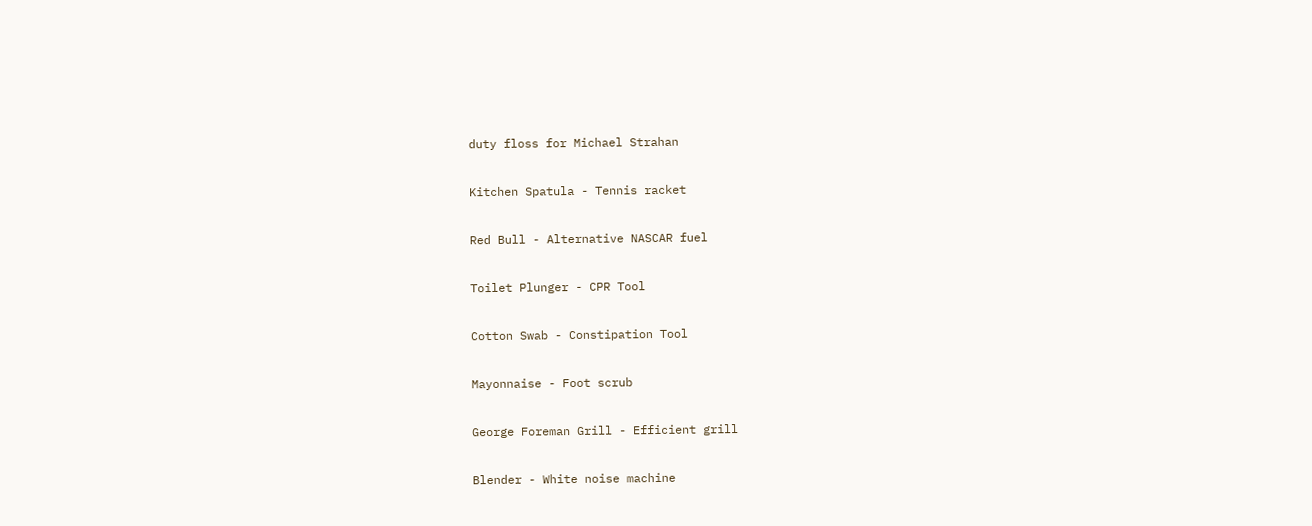duty floss for Michael Strahan

Kitchen Spatula - Tennis racket

Red Bull - Alternative NASCAR fuel

Toilet Plunger - CPR Tool

Cotton Swab - Constipation Tool

Mayonnaise - Foot scrub

George Foreman Grill - Efficient grill

Blender - White noise machine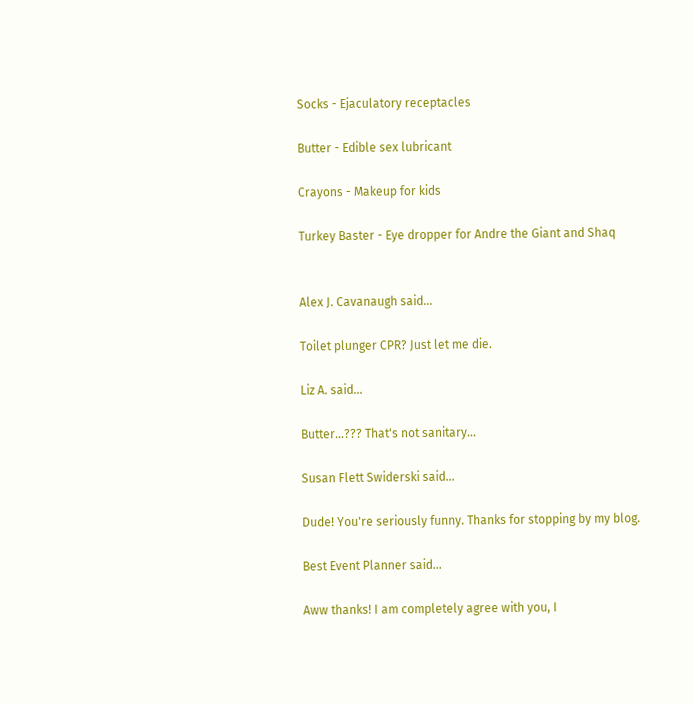Socks - Ejaculatory receptacles

Butter - Edible sex lubricant

Crayons - Makeup for kids

Turkey Baster - Eye dropper for Andre the Giant and Shaq


Alex J. Cavanaugh said...

Toilet plunger CPR? Just let me die.

Liz A. said...

Butter...??? That's not sanitary...

Susan Flett Swiderski said...

Dude! You're seriously funny. Thanks for stopping by my blog.

Best Event Planner said...

Aww thanks! I am completely agree with you, I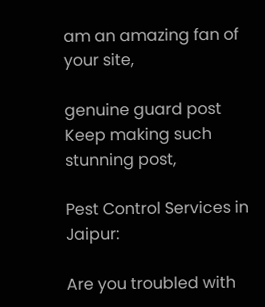am an amazing fan of your site,

genuine guard post Keep making such stunning post,

Pest Control Services in Jaipur:

Are you troubled with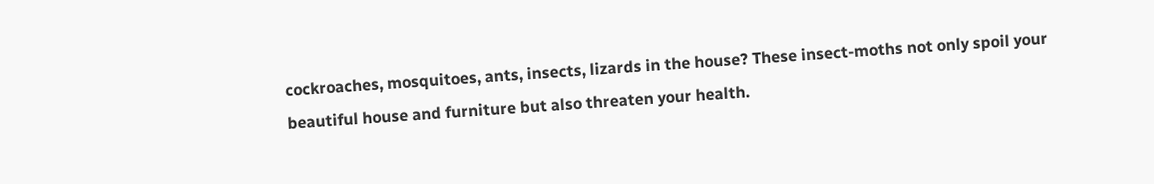cockroaches, mosquitoes, ants, insects, lizards in the house? These insect-moths not only spoil your beautiful house and furniture but also threaten your health.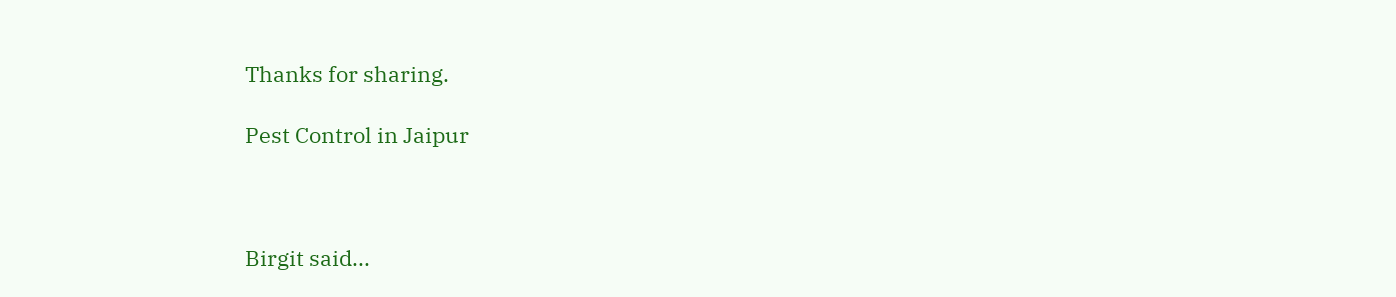Thanks for sharing.

Pest Control in Jaipur



Birgit said...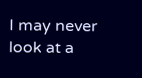I may never look at a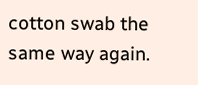cotton swab the same way again.